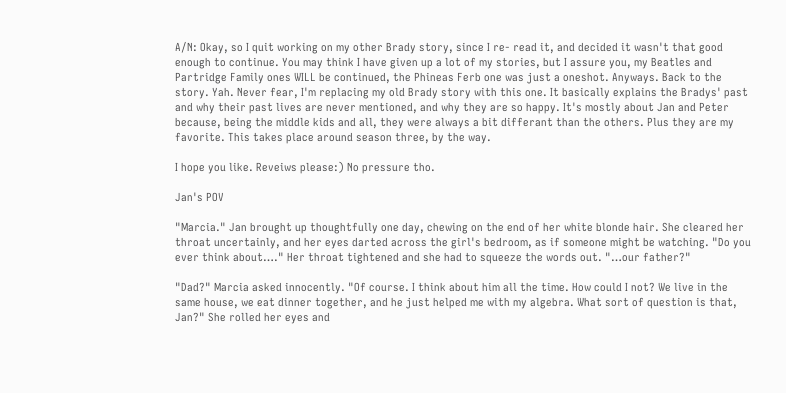A/N: Okay, so I quit working on my other Brady story, since I re- read it, and decided it wasn't that good enough to continue. You may think I have given up a lot of my stories, but I assure you, my Beatles and Partridge Family ones WILL be continued, the Phineas Ferb one was just a oneshot. Anyways. Back to the story. Yah. Never fear, I'm replacing my old Brady story with this one. It basically explains the Bradys' past and why their past lives are never mentioned, and why they are so happy. It's mostly about Jan and Peter because, being the middle kids and all, they were always a bit differant than the others. Plus they are my favorite. This takes place around season three, by the way.

I hope you like. Reveiws please:) No pressure tho.

Jan's POV

"Marcia." Jan brought up thoughtfully one day, chewing on the end of her white blonde hair. She cleared her throat uncertainly, and her eyes darted across the girl's bedroom, as if someone might be watching. "Do you ever think about…." Her throat tightened and she had to squeeze the words out. "…our father?"

"Dad?" Marcia asked innocently. "Of course. I think about him all the time. How could I not? We live in the same house, we eat dinner together, and he just helped me with my algebra. What sort of question is that, Jan?" She rolled her eyes and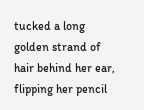tucked a long golden strand of hair behind her ear, flipping her pencil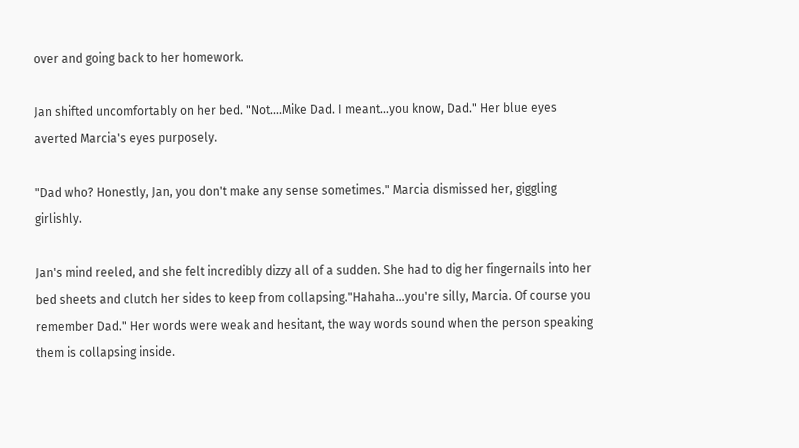over and going back to her homework.

Jan shifted uncomfortably on her bed. "Not….Mike Dad. I meant…you know, Dad." Her blue eyes averted Marcia's eyes purposely.

"Dad who? Honestly, Jan, you don't make any sense sometimes." Marcia dismissed her, giggling girlishly.

Jan's mind reeled, and she felt incredibly dizzy all of a sudden. She had to dig her fingernails into her bed sheets and clutch her sides to keep from collapsing."Hahaha…you're silly, Marcia. Of course you remember Dad." Her words were weak and hesitant, the way words sound when the person speaking them is collapsing inside.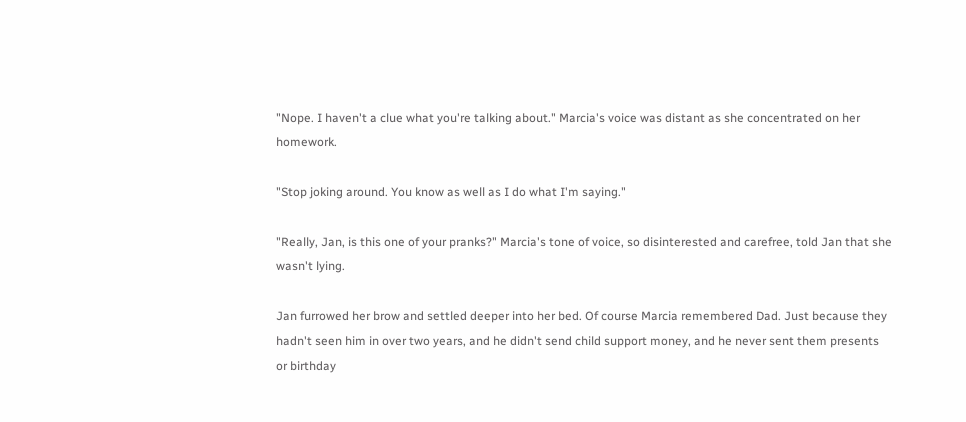"Nope. I haven't a clue what you're talking about." Marcia's voice was distant as she concentrated on her homework.

"Stop joking around. You know as well as I do what I'm saying."

"Really, Jan, is this one of your pranks?" Marcia's tone of voice, so disinterested and carefree, told Jan that she wasn't lying.

Jan furrowed her brow and settled deeper into her bed. Of course Marcia remembered Dad. Just because they hadn't seen him in over two years, and he didn't send child support money, and he never sent them presents or birthday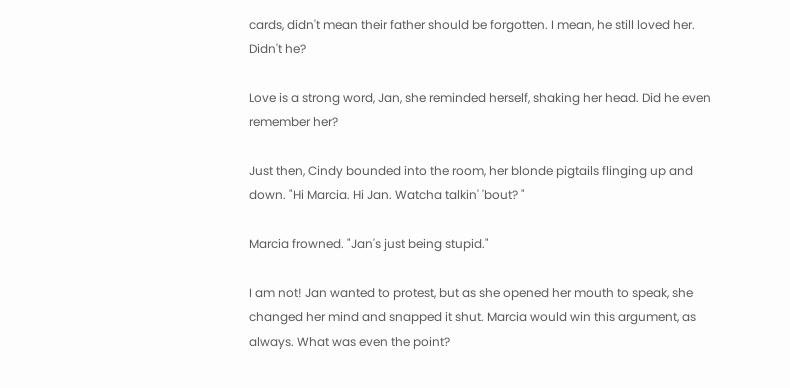cards, didn't mean their father should be forgotten. I mean, he still loved her. Didn't he?

Love is a strong word, Jan, she reminded herself, shaking her head. Did he even remember her?

Just then, Cindy bounded into the room, her blonde pigtails flinging up and down. "Hi Marcia. Hi Jan. Watcha talkin' 'bout? "

Marcia frowned. "Jan's just being stupid."

I am not! Jan wanted to protest, but as she opened her mouth to speak, she changed her mind and snapped it shut. Marcia would win this argument, as always. What was even the point?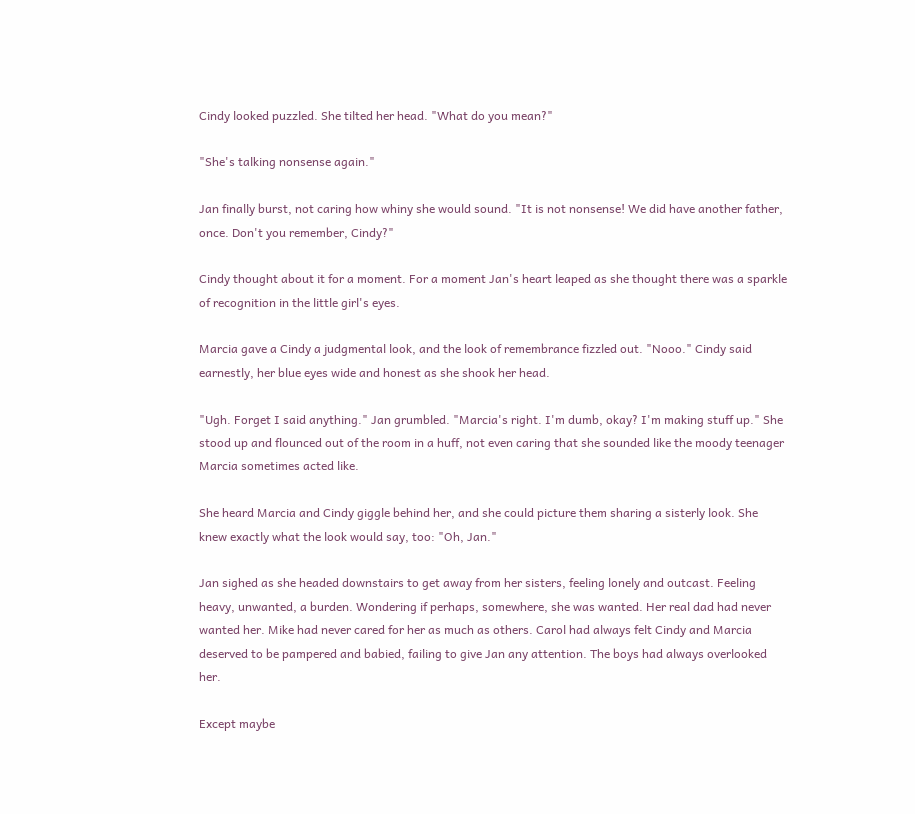Cindy looked puzzled. She tilted her head. "What do you mean?"

"She's talking nonsense again."

Jan finally burst, not caring how whiny she would sound. "It is not nonsense! We did have another father, once. Don't you remember, Cindy?"

Cindy thought about it for a moment. For a moment Jan's heart leaped as she thought there was a sparkle of recognition in the little girl's eyes.

Marcia gave a Cindy a judgmental look, and the look of remembrance fizzled out. "Nooo." Cindy said earnestly, her blue eyes wide and honest as she shook her head.

"Ugh. Forget I said anything." Jan grumbled. "Marcia's right. I'm dumb, okay? I'm making stuff up." She stood up and flounced out of the room in a huff, not even caring that she sounded like the moody teenager Marcia sometimes acted like.

She heard Marcia and Cindy giggle behind her, and she could picture them sharing a sisterly look. She knew exactly what the look would say, too: "Oh, Jan."

Jan sighed as she headed downstairs to get away from her sisters, feeling lonely and outcast. Feeling heavy, unwanted, a burden. Wondering if perhaps, somewhere, she was wanted. Her real dad had never wanted her. Mike had never cared for her as much as others. Carol had always felt Cindy and Marcia deserved to be pampered and babied, failing to give Jan any attention. The boys had always overlooked her.

Except maybe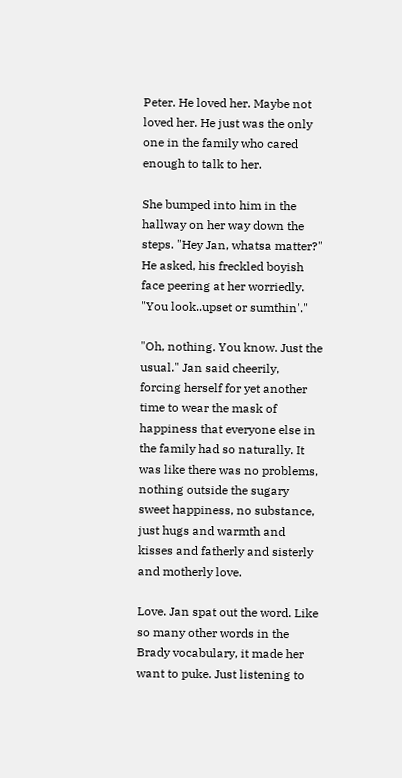Peter. He loved her. Maybe not loved her. He just was the only one in the family who cared enough to talk to her.

She bumped into him in the hallway on her way down the steps. "Hey Jan, whatsa matter?" He asked, his freckled boyish face peering at her worriedly. "You look..upset or sumthin'."

"Oh, nothing. You know. Just the usual." Jan said cheerily, forcing herself for yet another time to wear the mask of happiness that everyone else in the family had so naturally. It was like there was no problems, nothing outside the sugary sweet happiness, no substance, just hugs and warmth and kisses and fatherly and sisterly and motherly love.

Love. Jan spat out the word. Like so many other words in the Brady vocabulary, it made her want to puke. Just listening to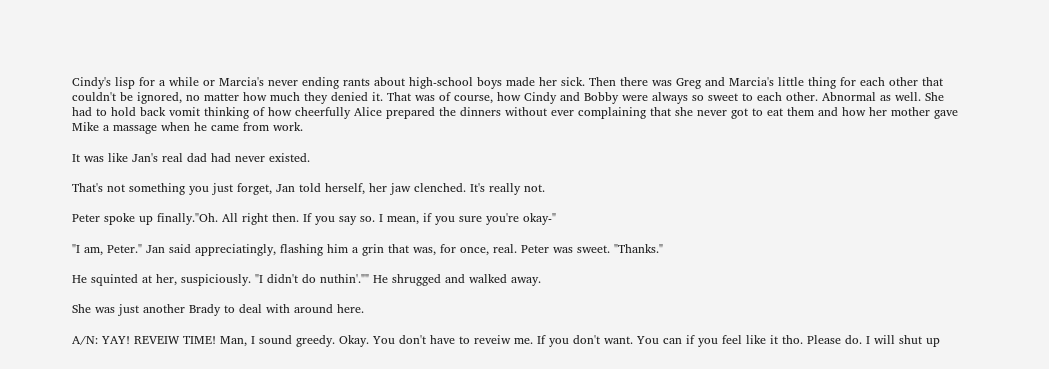Cindy's lisp for a while or Marcia's never ending rants about high-school boys made her sick. Then there was Greg and Marcia's little thing for each other that couldn't be ignored, no matter how much they denied it. That was of course, how Cindy and Bobby were always so sweet to each other. Abnormal as well. She had to hold back vomit thinking of how cheerfully Alice prepared the dinners without ever complaining that she never got to eat them and how her mother gave Mike a massage when he came from work.

It was like Jan's real dad had never existed.

That's not something you just forget, Jan told herself, her jaw clenched. It's really not.

Peter spoke up finally."Oh. All right then. If you say so. I mean, if you sure you're okay-"

"I am, Peter." Jan said appreciatingly, flashing him a grin that was, for once, real. Peter was sweet. "Thanks."

He squinted at her, suspiciously. "I didn't do nuthin'."" He shrugged and walked away.

She was just another Brady to deal with around here.

A/N: YAY! REVEIW TIME! Man, I sound greedy. Okay. You don't have to reveiw me. If you don't want. You can if you feel like it tho. Please do. I will shut up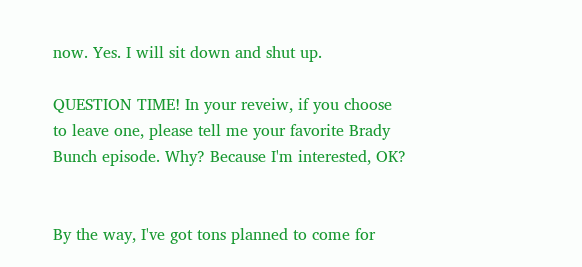now. Yes. I will sit down and shut up.

QUESTION TIME! In your reveiw, if you choose to leave one, please tell me your favorite Brady Bunch episode. Why? Because I'm interested, OK?


By the way, I've got tons planned to come for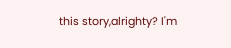this story,alrighty? I'm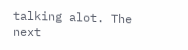talking alot. The next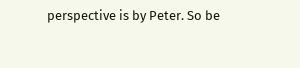perspective is by Peter. So be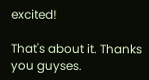excited!

That's about it. Thanks you guyses.